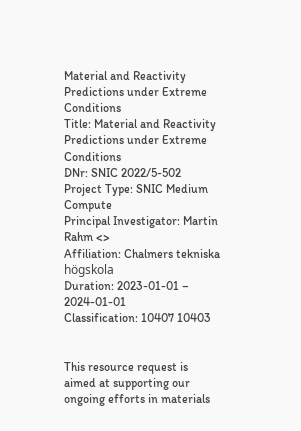Material and Reactivity Predictions under Extreme Conditions
Title: Material and Reactivity Predictions under Extreme Conditions
DNr: SNIC 2022/5-502
Project Type: SNIC Medium Compute
Principal Investigator: Martin Rahm <>
Affiliation: Chalmers tekniska högskola
Duration: 2023-01-01 – 2024-01-01
Classification: 10407 10403


This resource request is aimed at supporting our ongoing efforts in materials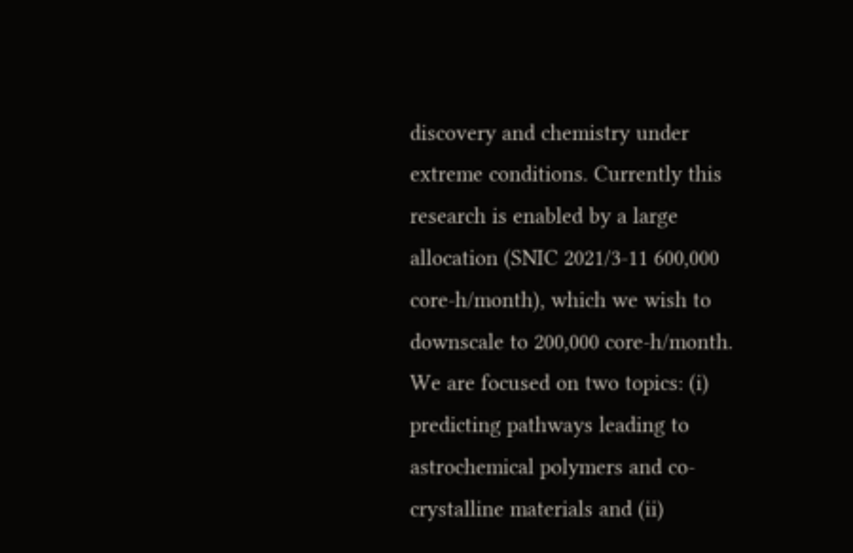discovery and chemistry under extreme conditions. Currently this research is enabled by a large allocation (SNIC 2021/3-11 600,000 core-h/month), which we wish to downscale to 200,000 core-h/month. We are focused on two topics: (i) predicting pathways leading to astrochemical polymers and co-crystalline materials and (ii)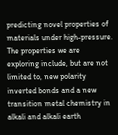predicting novel properties of materials under high-pressure. The properties we are exploring include, but are not limited to, new polarity inverted bonds and a new transition metal chemistry in alkali and alkali earth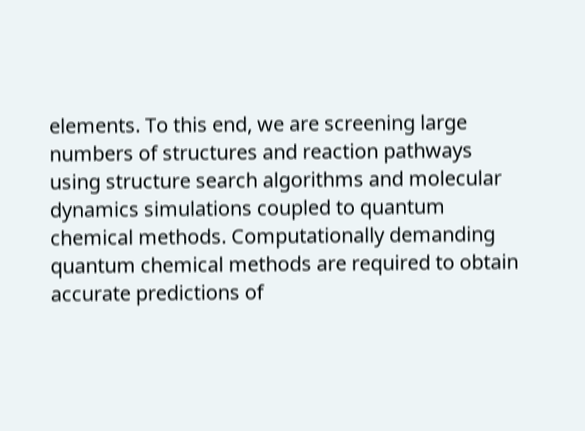elements. To this end, we are screening large numbers of structures and reaction pathways using structure search algorithms and molecular dynamics simulations coupled to quantum chemical methods. Computationally demanding quantum chemical methods are required to obtain accurate predictions of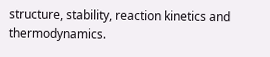structure, stability, reaction kinetics and thermodynamics.